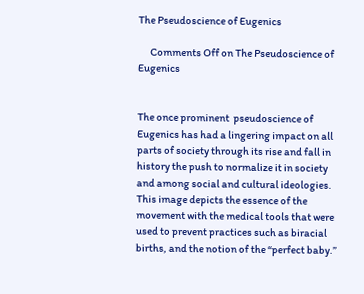The Pseudoscience of Eugenics

      Comments Off on The Pseudoscience of Eugenics


The once prominent  pseudoscience of Eugenics has had a lingering impact on all parts of society through its rise and fall in history the push to normalize it in society and among social and cultural ideologies. This image depicts the essence of the movement with the medical tools that were used to prevent practices such as biracial births, and the notion of the “perfect baby.”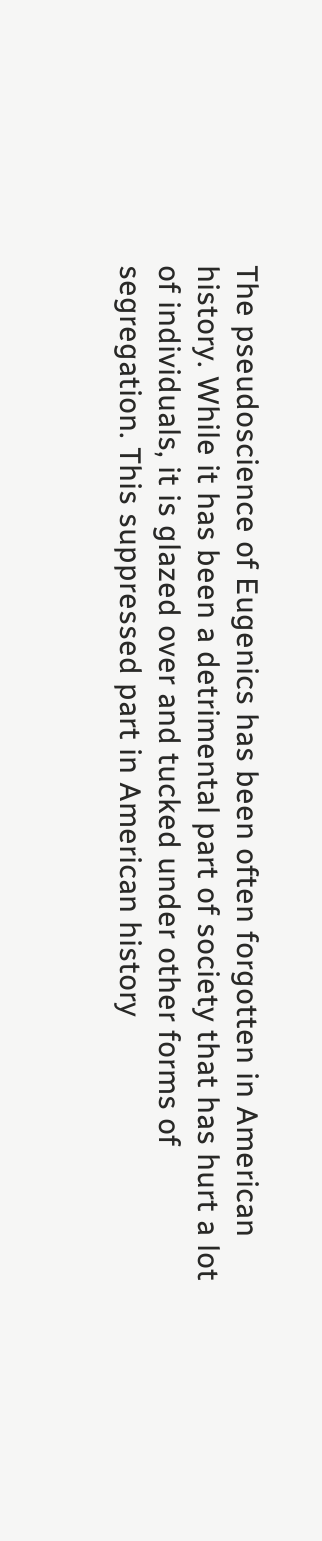The pseudoscience of Eugenics has been often forgotten in American history. While it has been a detrimental part of society that has hurt a lot of individuals, it is glazed over and tucked under other forms of segregation. This suppressed part in American history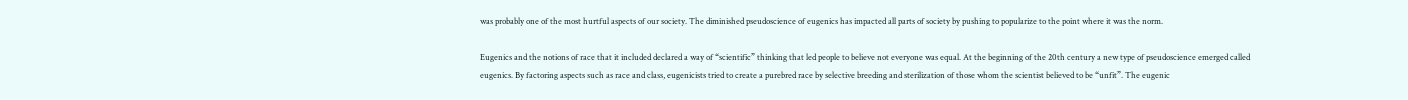was probably one of the most hurtful aspects of our society. The diminished pseudoscience of eugenics has impacted all parts of society by pushing to popularize to the point where it was the norm.

Eugenics and the notions of race that it included declared a way of “scientific” thinking that led people to believe not everyone was equal. At the beginning of the 20th century a new type of pseudoscience emerged called eugenics. By factoring aspects such as race and class, eugenicists tried to create a purebred race by selective breeding and sterilization of those whom the scientist believed to be “unfit”. The eugenic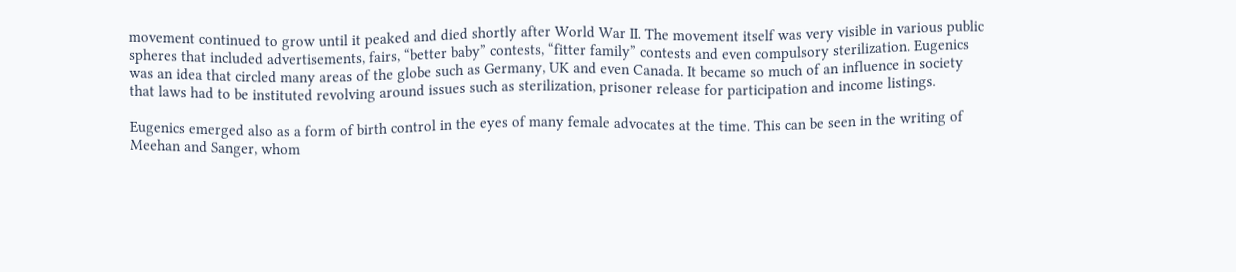movement continued to grow until it peaked and died shortly after World War II. The movement itself was very visible in various public spheres that included advertisements, fairs, “better baby” contests, “fitter family” contests and even compulsory sterilization. Eugenics was an idea that circled many areas of the globe such as Germany, UK and even Canada. It became so much of an influence in society that laws had to be instituted revolving around issues such as sterilization, prisoner release for participation and income listings.

Eugenics emerged also as a form of birth control in the eyes of many female advocates at the time. This can be seen in the writing of Meehan and Sanger, whom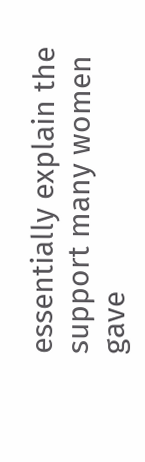essentially explain the support many women gave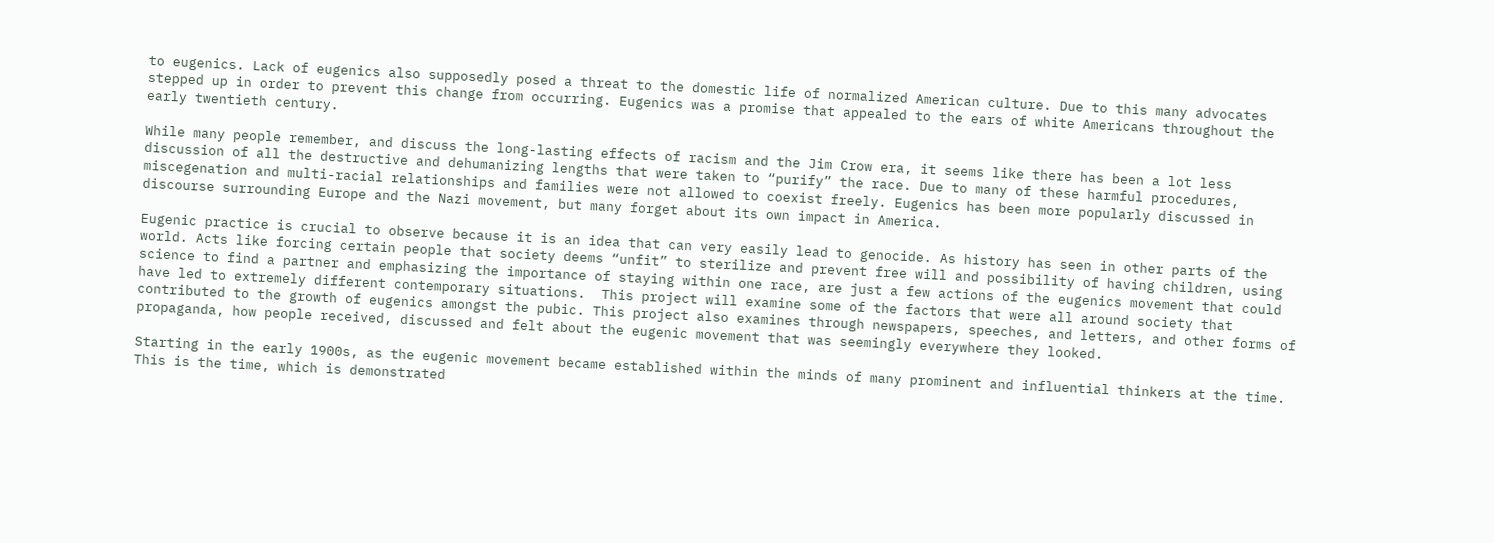to eugenics. Lack of eugenics also supposedly posed a threat to the domestic life of normalized American culture. Due to this many advocates stepped up in order to prevent this change from occurring. Eugenics was a promise that appealed to the ears of white Americans throughout the early twentieth century.

While many people remember, and discuss the long-lasting effects of racism and the Jim Crow era, it seems like there has been a lot less discussion of all the destructive and dehumanizing lengths that were taken to “purify” the race. Due to many of these harmful procedures, miscegenation and multi-racial relationships and families were not allowed to coexist freely. Eugenics has been more popularly discussed in discourse surrounding Europe and the Nazi movement, but many forget about its own impact in America.

Eugenic practice is crucial to observe because it is an idea that can very easily lead to genocide. As history has seen in other parts of the world. Acts like forcing certain people that society deems “unfit” to sterilize and prevent free will and possibility of having children, using science to find a partner and emphasizing the importance of staying within one race, are just a few actions of the eugenics movement that could have led to extremely different contemporary situations.  This project will examine some of the factors that were all around society that contributed to the growth of eugenics amongst the pubic. This project also examines through newspapers, speeches, and letters, and other forms of propaganda, how people received, discussed and felt about the eugenic movement that was seemingly everywhere they looked.

Starting in the early 1900s, as the eugenic movement became established within the minds of many prominent and influential thinkers at the time. This is the time, which is demonstrated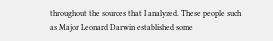throughout the sources that I analyzed. These people such as Major Leonard Darwin established some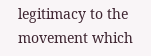legitimacy to the movement which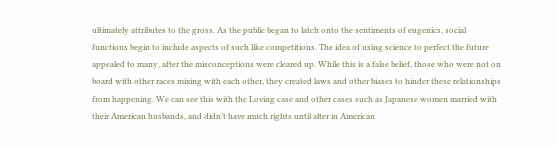ultimately attributes to the gross. As the public began to latch onto the sentiments of eugenics, social functions begin to include aspects of such like competitions. The idea of using science to perfect the future appealed to many, after the misconceptions were cleared up. While this is a false belief, those who were not on board with other races mixing with each other, they created laws and other biases to hinder these relationships from happening. We can see this with the Loving case and other cases such as Japanese women married with their American husbands, and didn’t have much rights until alter in American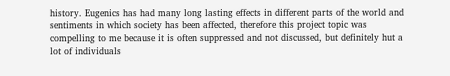history. Eugenics has had many long lasting effects in different parts of the world and sentiments in which society has been affected, therefore this project topic was compelling to me because it is often suppressed and not discussed, but definitely hut a lot of individuals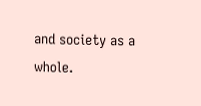and society as a whole.